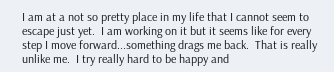I am at a not so pretty place in my life that I cannot seem to escape just yet.  I am working on it but it seems like for every step I move forward...something drags me back.  That is really unlike me.  I try really hard to be happy and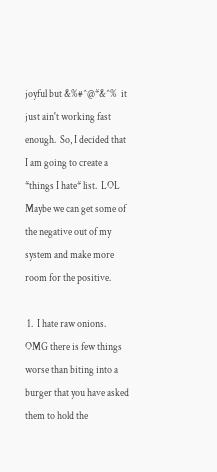joyful but &%#^@*&^%  it just ain't working fast enough.  So, I decided that I am going to create a *things I hate* list.  LOL   Maybe we can get some of the negative out of my system and make more room for the positive.

 1.  I hate raw onions.  OMG there is few things worse than biting into a burger that you have asked them to hold the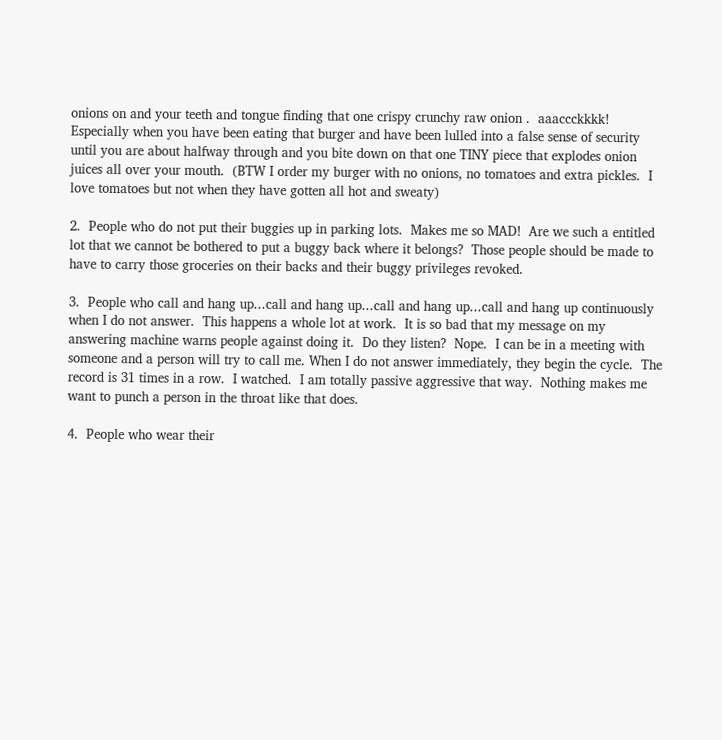onions on and your teeth and tongue finding that one crispy crunchy raw onion .  aaaccckkkk!  Especially when you have been eating that burger and have been lulled into a false sense of security until you are about halfway through and you bite down on that one TINY piece that explodes onion juices all over your mouth.  (BTW I order my burger with no onions, no tomatoes and extra pickles.  I love tomatoes but not when they have gotten all hot and sweaty)

2.  People who do not put their buggies up in parking lots.  Makes me so MAD!  Are we such a entitled lot that we cannot be bothered to put a buggy back where it belongs?  Those people should be made to have to carry those groceries on their backs and their buggy privileges revoked.

3.  People who call and hang up...call and hang up...call and hang up...call and hang up continuously when I do not answer.  This happens a whole lot at work.  It is so bad that my message on my answering machine warns people against doing it.  Do they listen?  Nope.  I can be in a meeting with someone and a person will try to call me. When I do not answer immediately, they begin the cycle.  The record is 31 times in a row.  I watched.  I am totally passive aggressive that way.  Nothing makes me want to punch a person in the throat like that does.

4.  People who wear their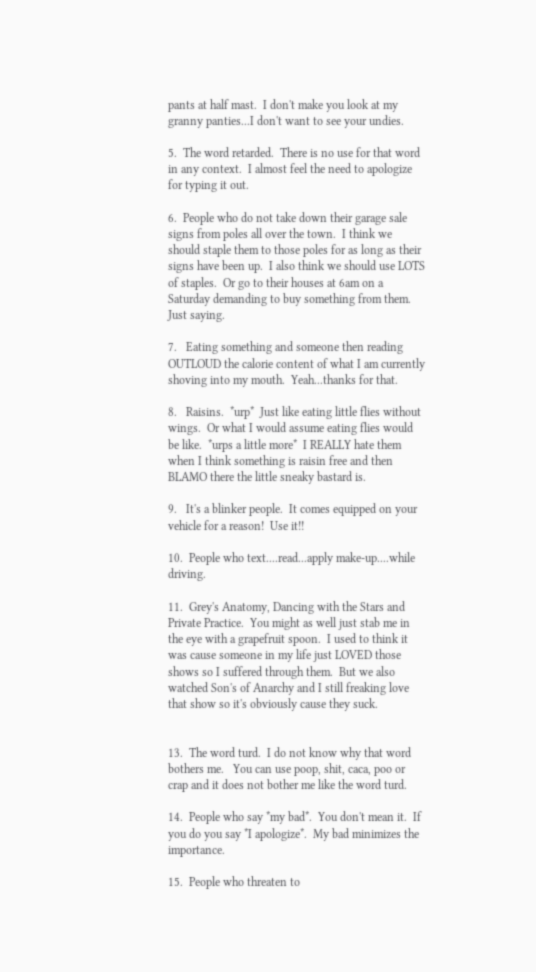pants at half mast.  I don't make you look at my granny panties...I don't want to see your undies.

5.  The word retarded.  There is no use for that word in any context.  I almost feel the need to apologize for typing it out.

6.  People who do not take down their garage sale signs from poles all over the town.  I think we should staple them to those poles for as long as their signs have been up.  I also think we should use LOTS of staples.  Or go to their houses at 6am on a Saturday demanding to buy something from them.   Just saying.

7.   Eating something and someone then reading OUTLOUD the calorie content of what I am currently shoving into my mouth.  Yeah...thanks for that.

8.   Raisins.  *urp*  Just like eating little flies without wings.  Or what I would assume eating flies would be like.  *urps a little more*  I REALLY hate them when I think something is raisin free and then BLAMO there the little sneaky bastard is.

9.   It's a blinker people.  It comes equipped on your vehicle for a reason!  Use it!!

10.  People who text....read...apply make-up....while driving.

11.  Grey's Anatomy, Dancing with the Stars and Private Practice.  You might as well just stab me in the eye with a grapefruit spoon.  I used to think it was cause someone in my life just LOVED those shows so I suffered through them.  But we also watched Son's of Anarchy and I still freaking love that show so it's obviously cause they suck.


13.  The word turd.  I do not know why that word bothers me.   You can use poop, shit, caca, poo or crap and it does not bother me like the word turd.

14.  People who say *my bad*.  You don't mean it.  If you do you say *I apologize*.  My bad minimizes the importance.

15.  People who threaten to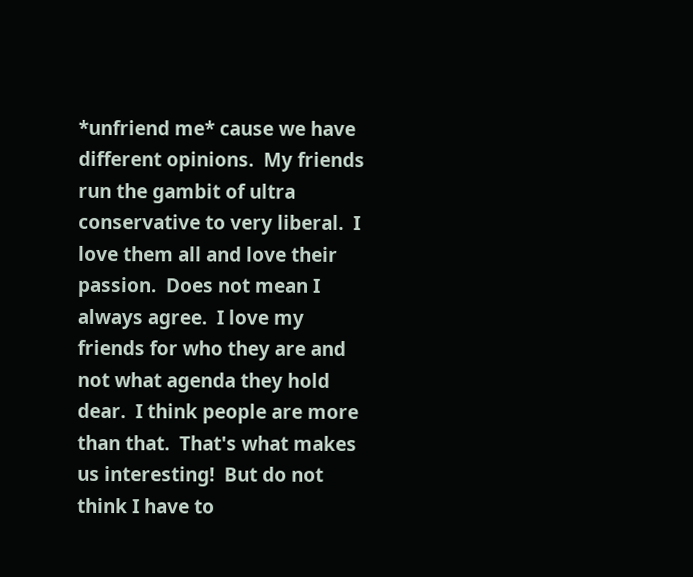*unfriend me* cause we have different opinions.  My friends run the gambit of ultra conservative to very liberal.  I love them all and love their passion.  Does not mean I always agree.  I love my friends for who they are and not what agenda they hold dear.  I think people are more than that.  That's what makes us interesting!  But do not think I have to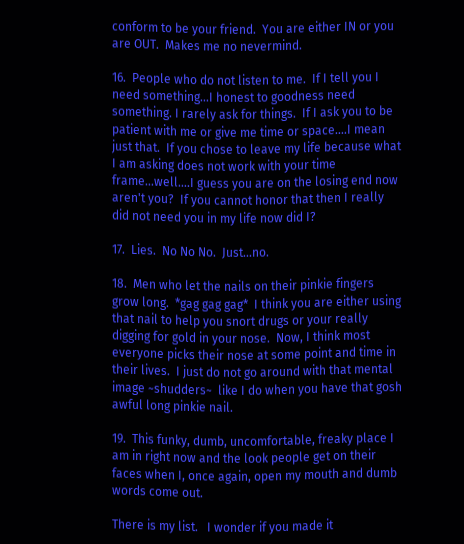conform to be your friend.  You are either IN or you are OUT.  Makes me no nevermind.

16.  People who do not listen to me.  If I tell you I need something...I honest to goodness need something. I rarely ask for things.  If I ask you to be patient with me or give me time or space....I mean just that.  If you chose to leave my life because what I am asking does not work with your time frame...well....I guess you are on the losing end now aren't you?  If you cannot honor that then I really did not need you in my life now did I?

17.  Lies.  No No No.  Just...no.

18.  Men who let the nails on their pinkie fingers grow long.  *gag gag gag*  I think you are either using that nail to help you snort drugs or your really digging for gold in your nose.  Now, I think most everyone picks their nose at some point and time in their lives.  I just do not go around with that mental image ~shudders~  like I do when you have that gosh awful long pinkie nail.

19.  This funky, dumb, uncomfortable, freaky place I am in right now and the look people get on their faces when I, once again, open my mouth and dumb words come out.

There is my list.   I wonder if you made it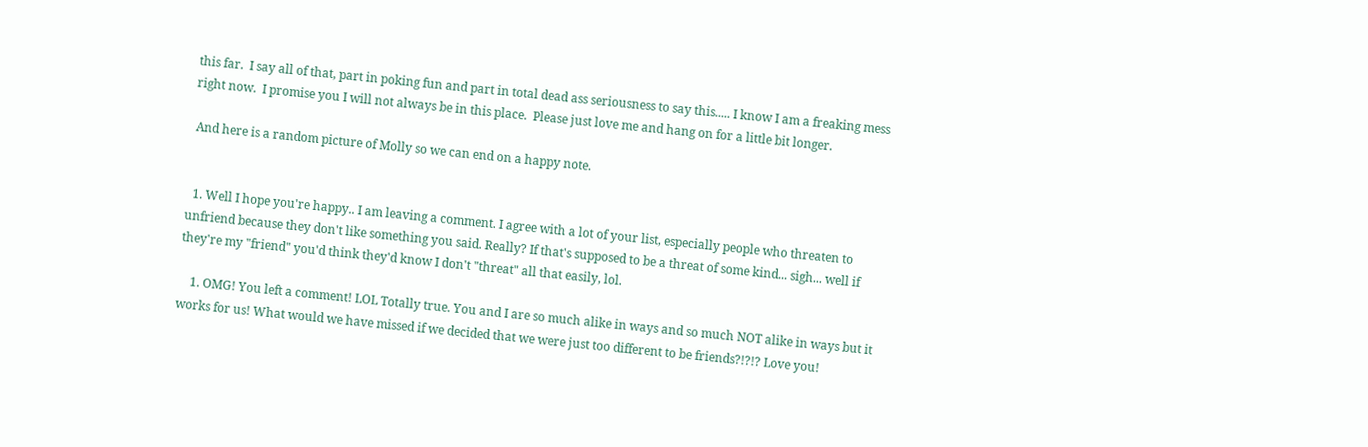this far.  I say all of that, part in poking fun and part in total dead ass seriousness to say this..... I know I am a freaking mess right now.  I promise you I will not always be in this place.  Please just love me and hang on for a little bit longer.

 And here is a random picture of Molly so we can end on a happy note.


  1. Well I hope you're happy.. I am leaving a comment. I agree with a lot of your list, especially people who threaten to unfriend because they don't like something you said. Really? If that's supposed to be a threat of some kind... sigh... well if they're my "friend" you'd think they'd know I don't "threat" all that easily, lol.

    1. OMG! You left a comment! LOL Totally true. You and I are so much alike in ways and so much NOT alike in ways but it works for us! What would we have missed if we decided that we were just too different to be friends?!?!? Love you!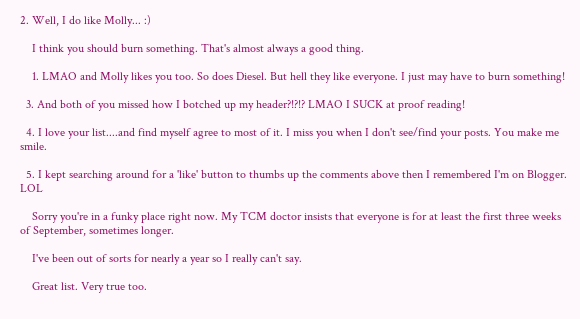2. Well, I do like Molly... :)

    I think you should burn something. That's almost always a good thing.

    1. LMAO and Molly likes you too. So does Diesel. But hell they like everyone. I just may have to burn something!

  3. And both of you missed how I botched up my header?!?!? LMAO I SUCK at proof reading!

  4. I love your list....and find myself agree to most of it. I miss you when I don't see/find your posts. You make me smile.

  5. I kept searching around for a 'like' button to thumbs up the comments above then I remembered I'm on Blogger. LOL

    Sorry you're in a funky place right now. My TCM doctor insists that everyone is for at least the first three weeks of September, sometimes longer.

    I've been out of sorts for nearly a year so I really can't say.

    Great list. Very true too.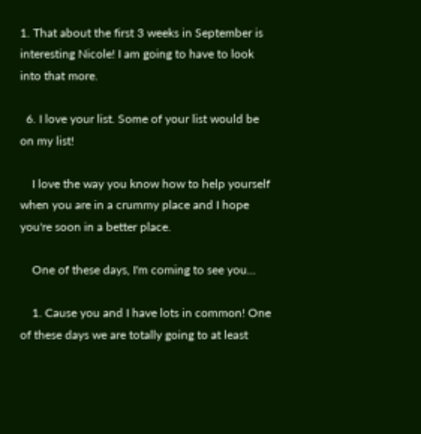1. That about the first 3 weeks in September is interesting Nicole! I am going to have to look into that more.

  6. I love your list. Some of your list would be on my list!

    I love the way you know how to help yourself when you are in a crummy place and I hope you're soon in a better place.

    One of these days, I'm coming to see you...

    1. Cause you and I have lots in common! One of these days we are totally going to at least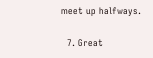meet up halfways.

  7. Great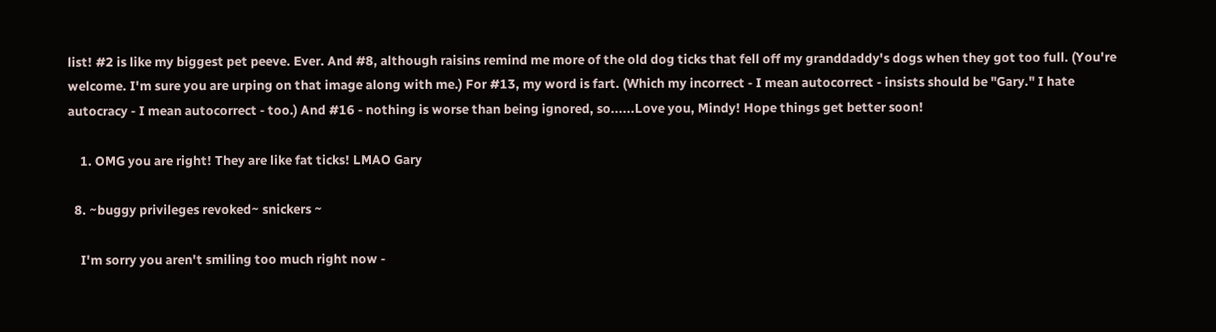list! #2 is like my biggest pet peeve. Ever. And #8, although raisins remind me more of the old dog ticks that fell off my granddaddy's dogs when they got too full. (You're welcome. I'm sure you are urping on that image along with me.) For #13, my word is fart. (Which my incorrect - I mean autocorrect - insists should be "Gary." I hate autocracy - I mean autocorrect - too.) And #16 - nothing is worse than being ignored, so......Love you, Mindy! Hope things get better soon!

    1. OMG you are right! They are like fat ticks! LMAO Gary

  8. ~buggy privileges revoked~ snickers ~

    I'm sorry you aren't smiling too much right now -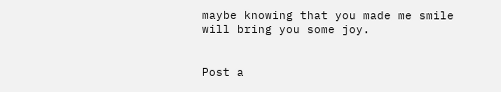maybe knowing that you made me smile will bring you some joy.


Post a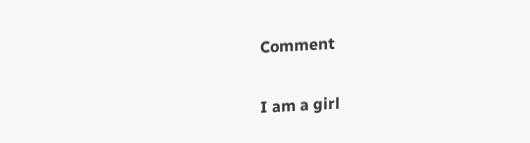Comment

I am a girl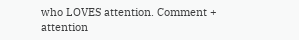who LOVES attention. Comment + attention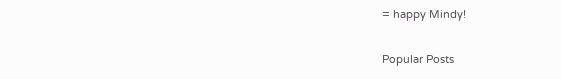= happy Mindy!

Popular Posts